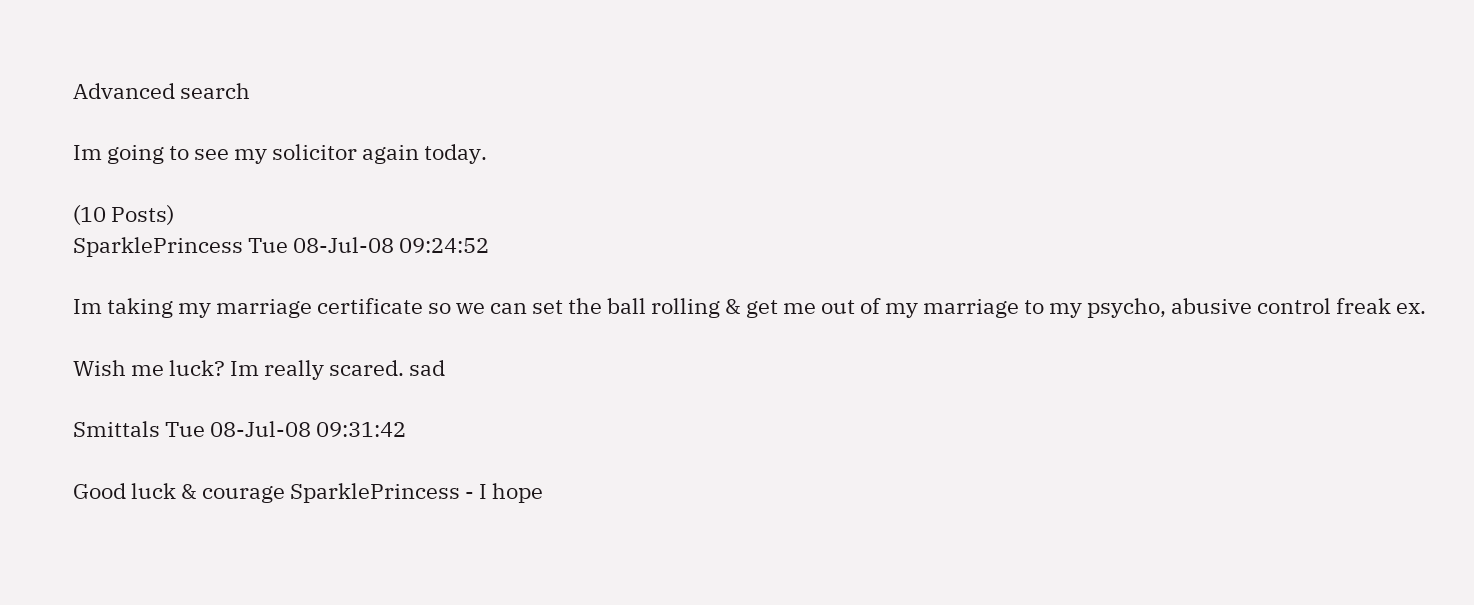Advanced search

Im going to see my solicitor again today.

(10 Posts)
SparklePrincess Tue 08-Jul-08 09:24:52

Im taking my marriage certificate so we can set the ball rolling & get me out of my marriage to my psycho, abusive control freak ex.

Wish me luck? Im really scared. sad

Smittals Tue 08-Jul-08 09:31:42

Good luck & courage SparklePrincess - I hope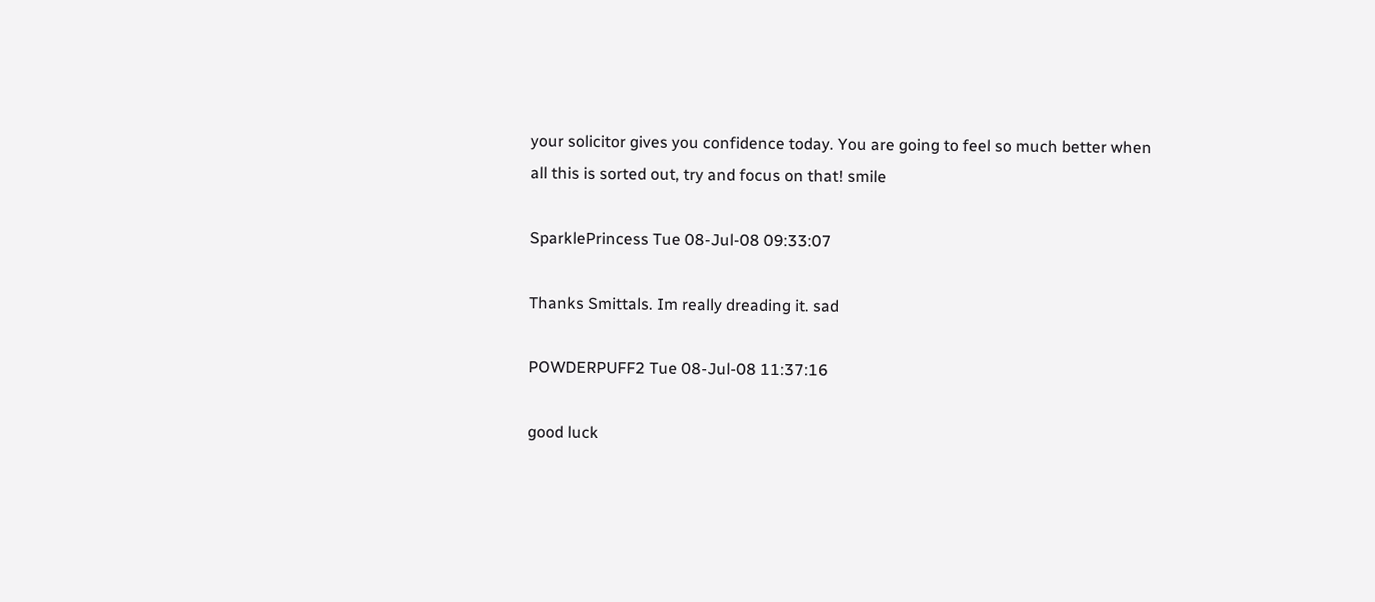your solicitor gives you confidence today. You are going to feel so much better when all this is sorted out, try and focus on that! smile

SparklePrincess Tue 08-Jul-08 09:33:07

Thanks Smittals. Im really dreading it. sad

POWDERPUFF2 Tue 08-Jul-08 11:37:16

good luck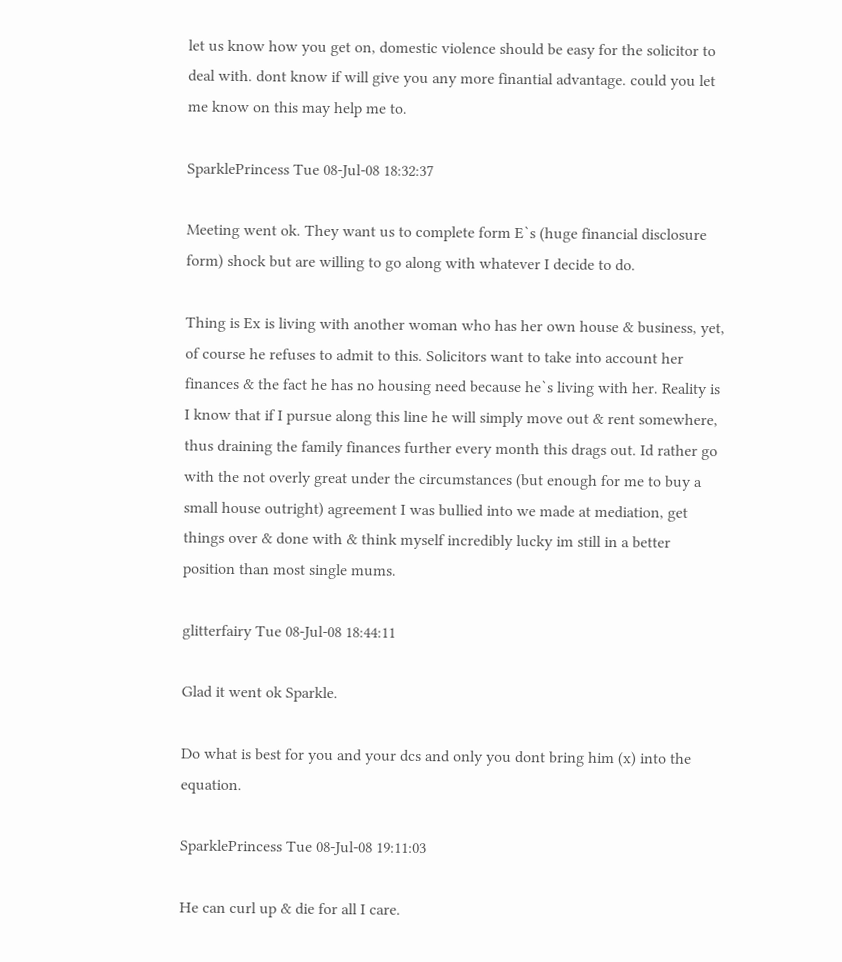let us know how you get on, domestic violence should be easy for the solicitor to deal with. dont know if will give you any more finantial advantage. could you let me know on this may help me to.

SparklePrincess Tue 08-Jul-08 18:32:37

Meeting went ok. They want us to complete form E`s (huge financial disclosure form) shock but are willing to go along with whatever I decide to do.

Thing is Ex is living with another woman who has her own house & business, yet, of course he refuses to admit to this. Solicitors want to take into account her finances & the fact he has no housing need because he`s living with her. Reality is I know that if I pursue along this line he will simply move out & rent somewhere, thus draining the family finances further every month this drags out. Id rather go with the not overly great under the circumstances (but enough for me to buy a small house outright) agreement I was bullied into we made at mediation, get things over & done with & think myself incredibly lucky im still in a better position than most single mums.

glitterfairy Tue 08-Jul-08 18:44:11

Glad it went ok Sparkle.

Do what is best for you and your dcs and only you dont bring him (x) into the equation.

SparklePrincess Tue 08-Jul-08 19:11:03

He can curl up & die for all I care.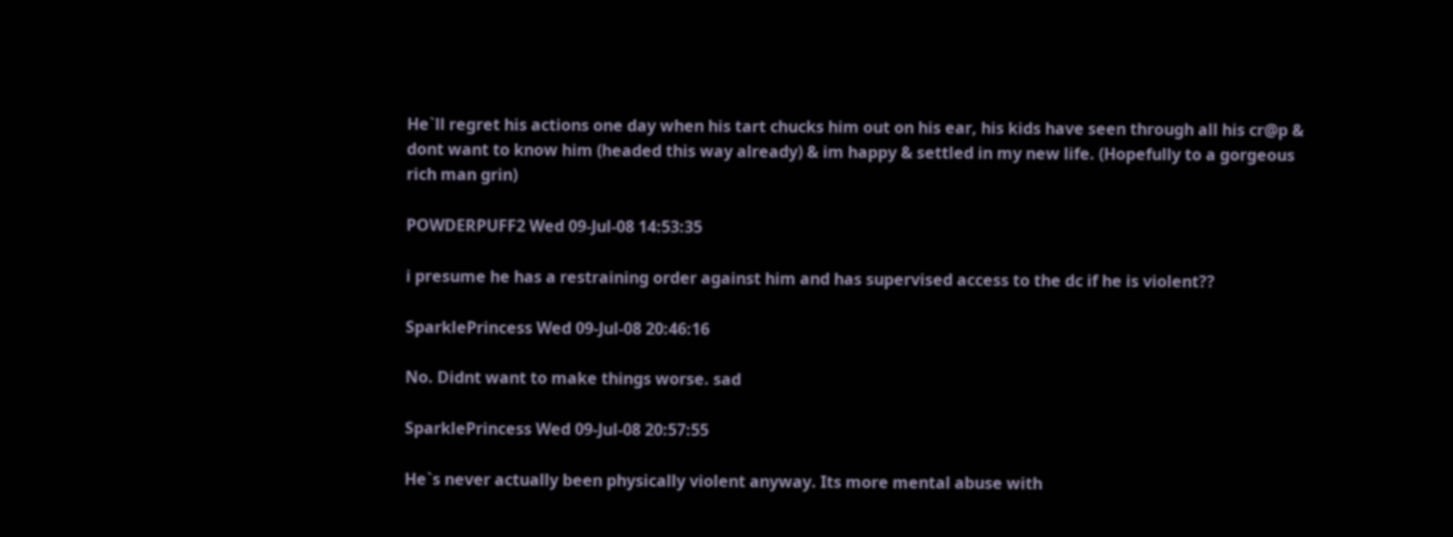He`ll regret his actions one day when his tart chucks him out on his ear, his kids have seen through all his cr@p & dont want to know him (headed this way already) & im happy & settled in my new life. (Hopefully to a gorgeous rich man grin)

POWDERPUFF2 Wed 09-Jul-08 14:53:35

i presume he has a restraining order against him and has supervised access to the dc if he is violent??

SparklePrincess Wed 09-Jul-08 20:46:16

No. Didnt want to make things worse. sad

SparklePrincess Wed 09-Jul-08 20:57:55

He`s never actually been physically violent anyway. Its more mental abuse with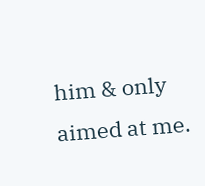him & only aimed at me.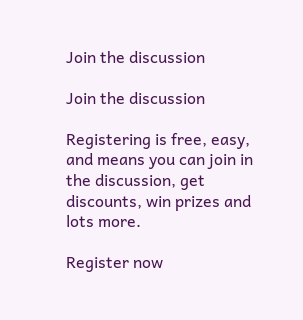Join the discussion

Join the discussion

Registering is free, easy, and means you can join in the discussion, get discounts, win prizes and lots more.

Register now